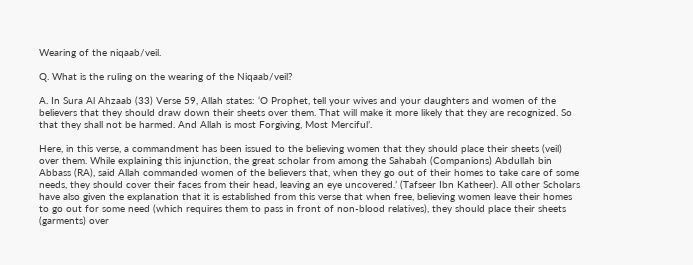Wearing of the niqaab/veil.

Q. What is the ruling on the wearing of the Niqaab/veil?

A. In Sura Al Ahzaab (33) Verse 59, Allah states: ‘O Prophet, tell your wives and your daughters and women of the believers that they should draw down their sheets over them. That will make it more likely that they are recognized. So that they shall not be harmed. And Allah is most Forgiving, Most Merciful’.

Here, in this verse, a commandment has been issued to the believing women that they should place their sheets (veil) over them. While explaining this injunction, the great scholar from among the Sahabah (Companions) Abdullah bin Abbass (RA), said Allah commanded women of the believers that, when they go out of their homes to take care of some needs, they should cover their faces from their head, leaving an eye uncovered.’ (Tafseer Ibn Katheer). All other Scholars have also given the explanation that it is established from this verse that when free, believing women leave their homes to go out for some need (which requires them to pass in front of non-blood relatives), they should place their sheets (garments) over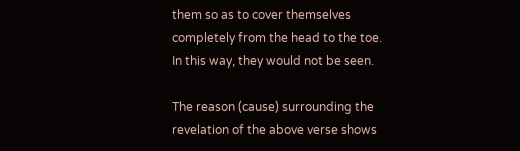them so as to cover themselves completely from the head to the toe. In this way, they would not be seen.

The reason (cause) surrounding the revelation of the above verse shows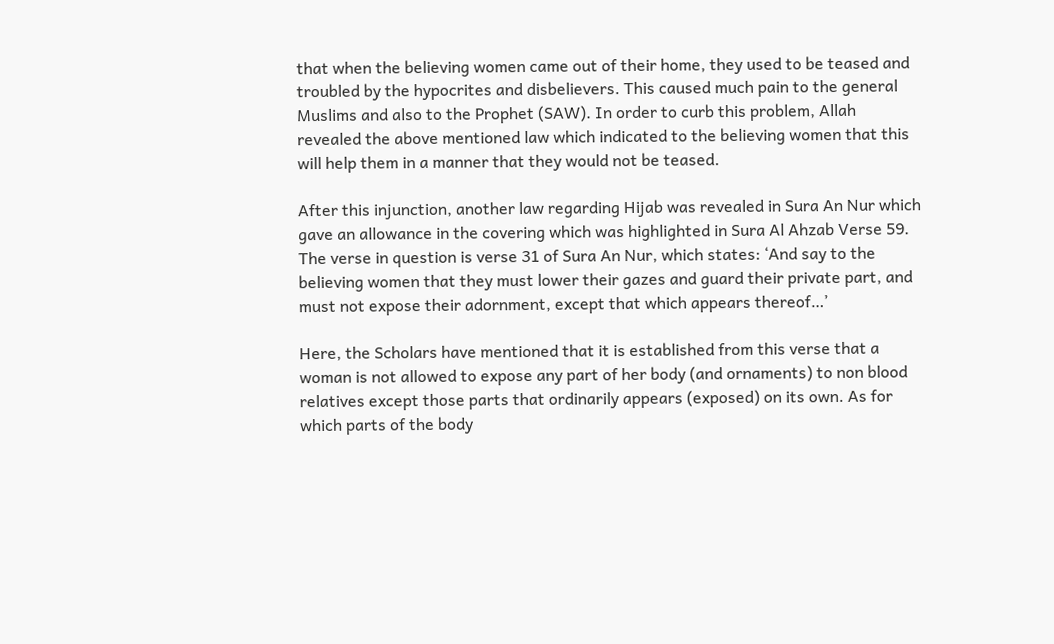that when the believing women came out of their home, they used to be teased and troubled by the hypocrites and disbelievers. This caused much pain to the general Muslims and also to the Prophet (SAW). In order to curb this problem, Allah revealed the above mentioned law which indicated to the believing women that this will help them in a manner that they would not be teased.

After this injunction, another law regarding Hijab was revealed in Sura An Nur which gave an allowance in the covering which was highlighted in Sura Al Ahzab Verse 59. The verse in question is verse 31 of Sura An Nur, which states: ‘And say to the believing women that they must lower their gazes and guard their private part, and must not expose their adornment, except that which appears thereof…’

Here, the Scholars have mentioned that it is established from this verse that a woman is not allowed to expose any part of her body (and ornaments) to non blood relatives except those parts that ordinarily appears (exposed) on its own. As for which parts of the body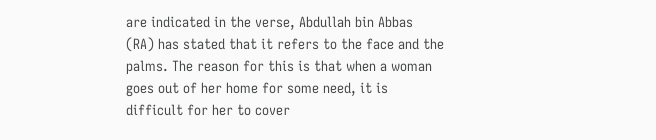are indicated in the verse, Abdullah bin Abbas (RA) has stated that it refers to the face and the palms. The reason for this is that when a woman goes out of her home for some need, it is difficult for her to cover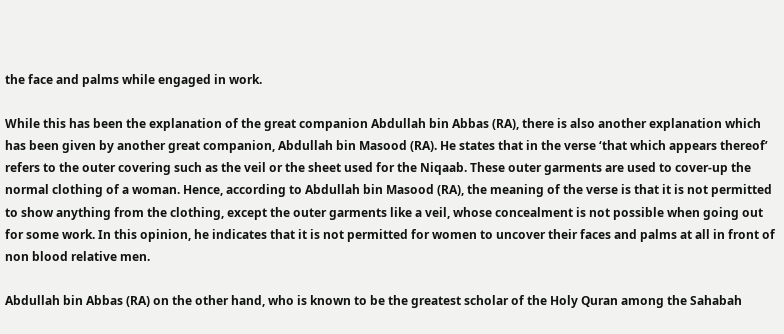the face and palms while engaged in work.

While this has been the explanation of the great companion Abdullah bin Abbas (RA), there is also another explanation which has been given by another great companion, Abdullah bin Masood (RA). He states that in the verse ‘that which appears thereof’ refers to the outer covering such as the veil or the sheet used for the Niqaab. These outer garments are used to cover-up the normal clothing of a woman. Hence, according to Abdullah bin Masood (RA), the meaning of the verse is that it is not permitted to show anything from the clothing, except the outer garments like a veil, whose concealment is not possible when going out for some work. In this opinion, he indicates that it is not permitted for women to uncover their faces and palms at all in front of non blood relative men.

Abdullah bin Abbas (RA) on the other hand, who is known to be the greatest scholar of the Holy Quran among the Sahabah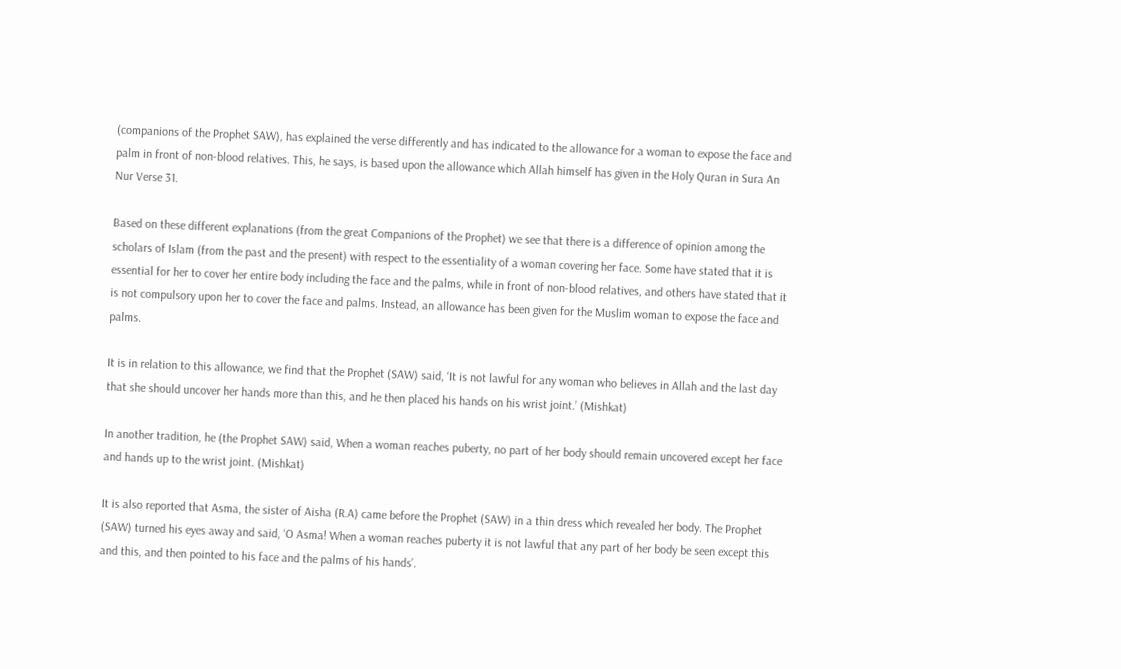(companions of the Prophet SAW), has explained the verse differently and has indicated to the allowance for a woman to expose the face and palm in front of non-blood relatives. This, he says, is based upon the allowance which Allah himself has given in the Holy Quran in Sura An Nur Verse 31.

Based on these different explanations (from the great Companions of the Prophet) we see that there is a difference of opinion among the scholars of Islam (from the past and the present) with respect to the essentiality of a woman covering her face. Some have stated that it is essential for her to cover her entire body including the face and the palms, while in front of non-blood relatives, and others have stated that it is not compulsory upon her to cover the face and palms. Instead, an allowance has been given for the Muslim woman to expose the face and palms.

It is in relation to this allowance, we find that the Prophet (SAW) said, ‘It is not lawful for any woman who believes in Allah and the last day that she should uncover her hands more than this, and he then placed his hands on his wrist joint.’ (Mishkat)

In another tradition, he (the Prophet SAW) said, When a woman reaches puberty, no part of her body should remain uncovered except her face and hands up to the wrist joint. (Mishkat)

It is also reported that Asma, the sister of Aisha (R.A) came before the Prophet (SAW) in a thin dress which revealed her body. The Prophet (SAW) turned his eyes away and said, ‘O Asma! When a woman reaches puberty it is not lawful that any part of her body be seen except this and this, and then pointed to his face and the palms of his hands’.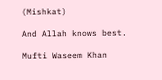(Mishkat)

And Allah knows best.

Mufti Waseem Khan